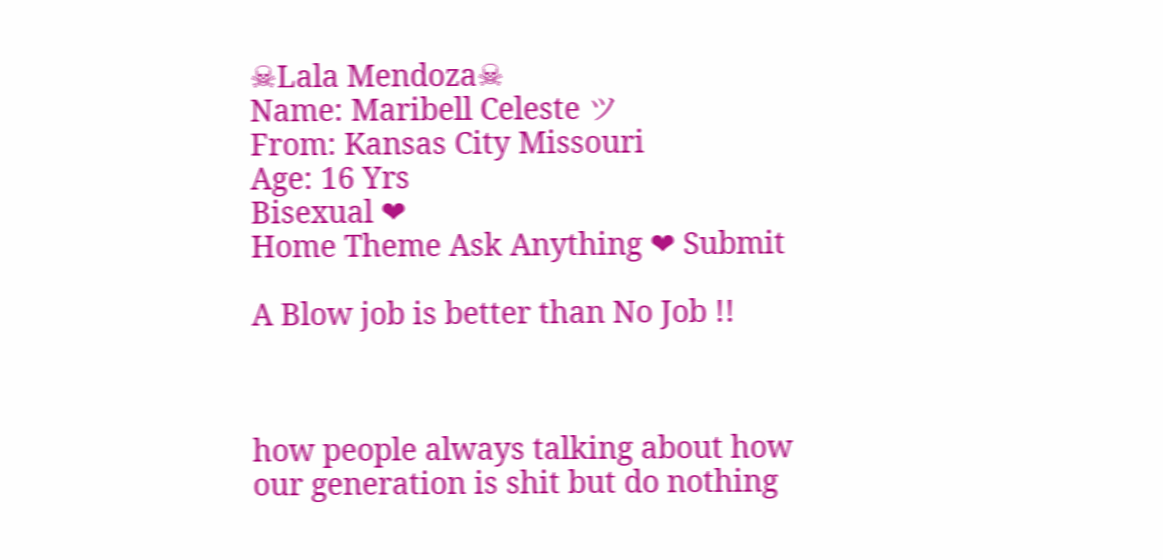☠Lala Mendoza☠
Name: Maribell Celeste ツ
From: Kansas City Missouri
Age: 16 Yrs
Bisexual ❤
Home Theme Ask Anything ❤ Submit

A Blow job is better than No Job !!



how people always talking about how our generation is shit but do nothing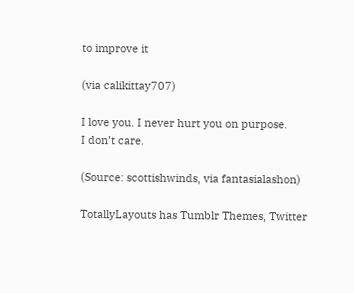to improve it

(via calikittay707)

I love you. I never hurt you on purpose.
I don’t care.

(Source: scottishwinds, via fantasialashon)

TotallyLayouts has Tumblr Themes, Twitter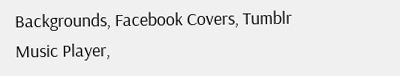Backgrounds, Facebook Covers, Tumblr Music Player,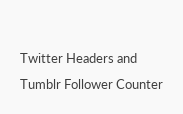Twitter Headers and Tumblr Follower Counter